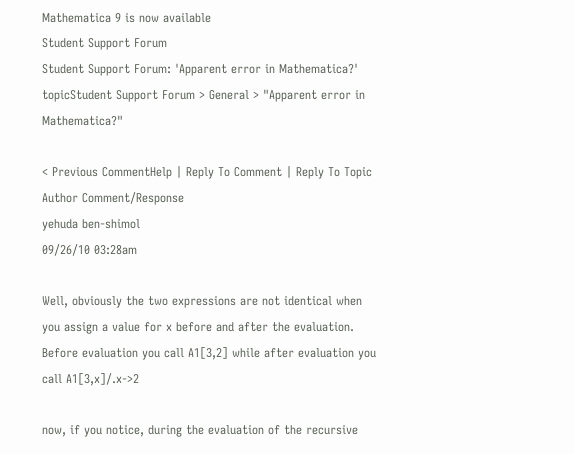Mathematica 9 is now available
Student Support Forum
Student Support Forum: 'Apparent error in Mathematica?' topicStudent Support Forum > General > "Apparent error in Mathematica?"

< Previous CommentHelp | Reply To Comment | Reply To Topic
Author Comment/Response
yehuda ben-shimol
09/26/10 03:28am

Well, obviously the two expressions are not identical when you assign a value for x before and after the evaluation.
Before evaluation you call A1[3,2] while after evaluation you call A1[3,x]/.x->2

now, if you notice, during the evaluation of the recursive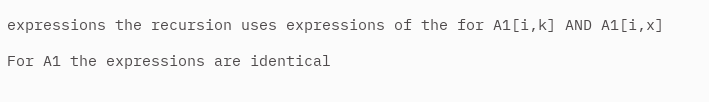expressions the recursion uses expressions of the for A1[i,k] AND A1[i,x]

For A1 the expressions are identical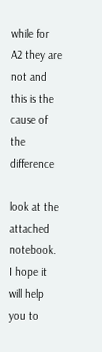while for A2 they are not and this is the cause of the difference

look at the attached notebook. I hope it will help you to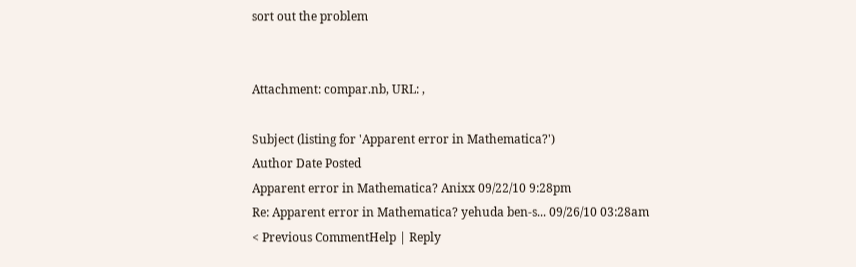sort out the problem


Attachment: compar.nb, URL: ,

Subject (listing for 'Apparent error in Mathematica?')
Author Date Posted
Apparent error in Mathematica? Anixx 09/22/10 9:28pm
Re: Apparent error in Mathematica? yehuda ben-s... 09/26/10 03:28am
< Previous CommentHelp | Reply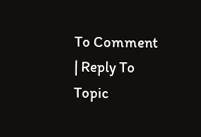To Comment | Reply To Topic